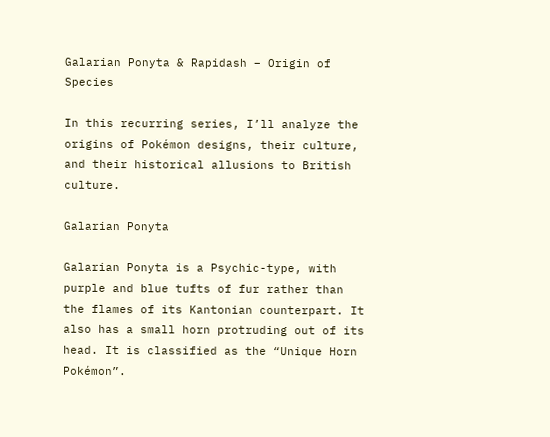Galarian Ponyta & Rapidash – Origin of Species

In this recurring series, I’ll analyze the origins of Pokémon designs, their culture, and their historical allusions to British culture.

Galarian Ponyta

Galarian Ponyta is a Psychic-type, with purple and blue tufts of fur rather than the flames of its Kantonian counterpart. It also has a small horn protruding out of its head. It is classified as the “Unique Horn Pokémon”.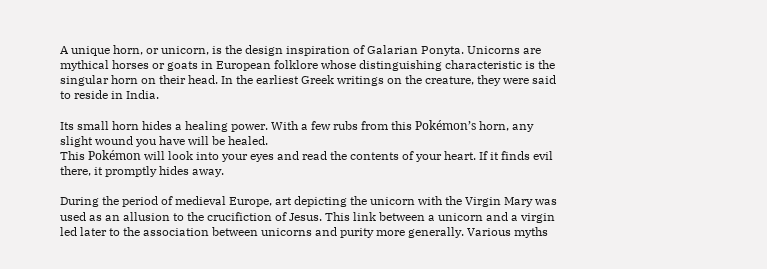A unique horn, or unicorn, is the design inspiration of Galarian Ponyta. Unicorns are mythical horses or goats in European folklore whose distinguishing characteristic is the singular horn on their head. In the earliest Greek writings on the creature, they were said to reside in India.

Its small horn hides a healing power. With a few rubs from this Pokémon’s horn, any slight wound you have will be healed.
This Pokémon will look into your eyes and read the contents of your heart. If it finds evil there, it promptly hides away.

During the period of medieval Europe, art depicting the unicorn with the Virgin Mary was used as an allusion to the crucifiction of Jesus. This link between a unicorn and a virgin led later to the association between unicorns and purity more generally. Various myths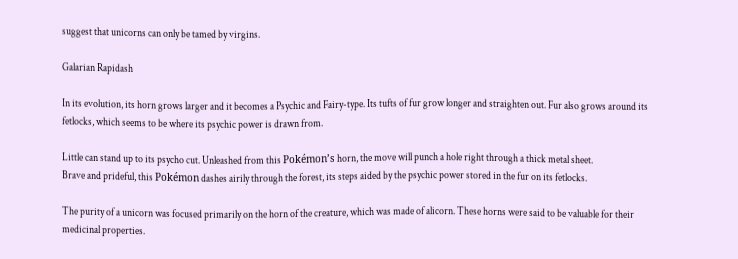suggest that unicorns can only be tamed by virgins.

Galarian Rapidash

In its evolution, its horn grows larger and it becomes a Psychic and Fairy-type. Its tufts of fur grow longer and straighten out. Fur also grows around its fetlocks, which seems to be where its psychic power is drawn from.

Little can stand up to its psycho cut. Unleashed from this Pokémon’s horn, the move will punch a hole right through a thick metal sheet.
Brave and prideful, this Pokémon dashes airily through the forest, its steps aided by the psychic power stored in the fur on its fetlocks.

The purity of a unicorn was focused primarily on the horn of the creature, which was made of alicorn. These horns were said to be valuable for their medicinal properties.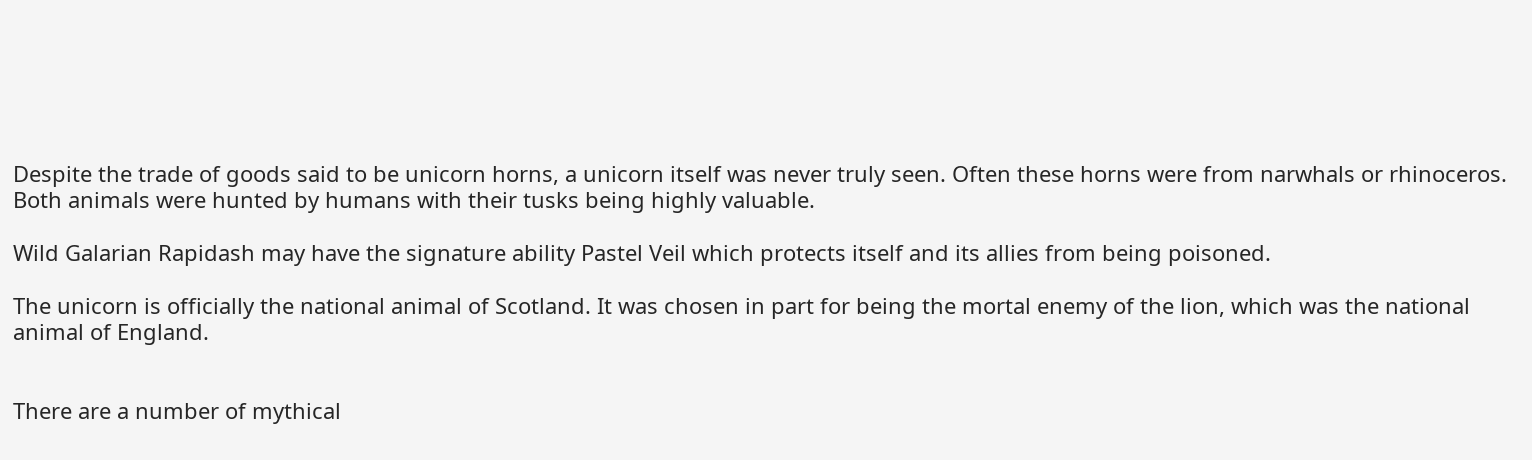Despite the trade of goods said to be unicorn horns, a unicorn itself was never truly seen. Often these horns were from narwhals or rhinoceros. Both animals were hunted by humans with their tusks being highly valuable.

Wild Galarian Rapidash may have the signature ability Pastel Veil which protects itself and its allies from being poisoned.

The unicorn is officially the national animal of Scotland. It was chosen in part for being the mortal enemy of the lion, which was the national animal of England.


There are a number of mythical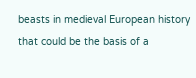beasts in medieval European history that could be the basis of a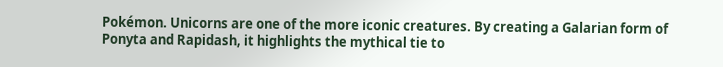Pokémon. Unicorns are one of the more iconic creatures. By creating a Galarian form of Ponyta and Rapidash, it highlights the mythical tie to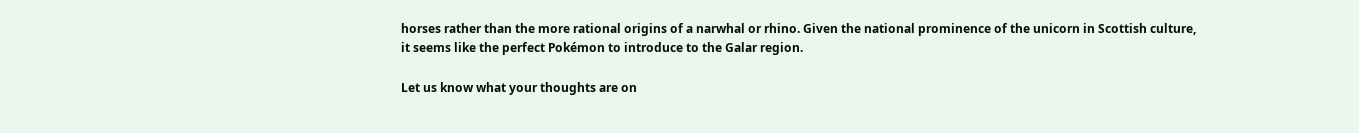horses rather than the more rational origins of a narwhal or rhino. Given the national prominence of the unicorn in Scottish culture, it seems like the perfect Pokémon to introduce to the Galar region.

Let us know what your thoughts are on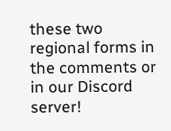these two regional forms in the comments or in our Discord server!